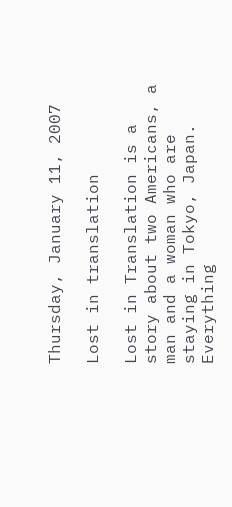Thursday, January 11, 2007

Lost in translation

Lost in Translation is a story about two Americans, a man and a woman who are staying in Tokyo, Japan. Everything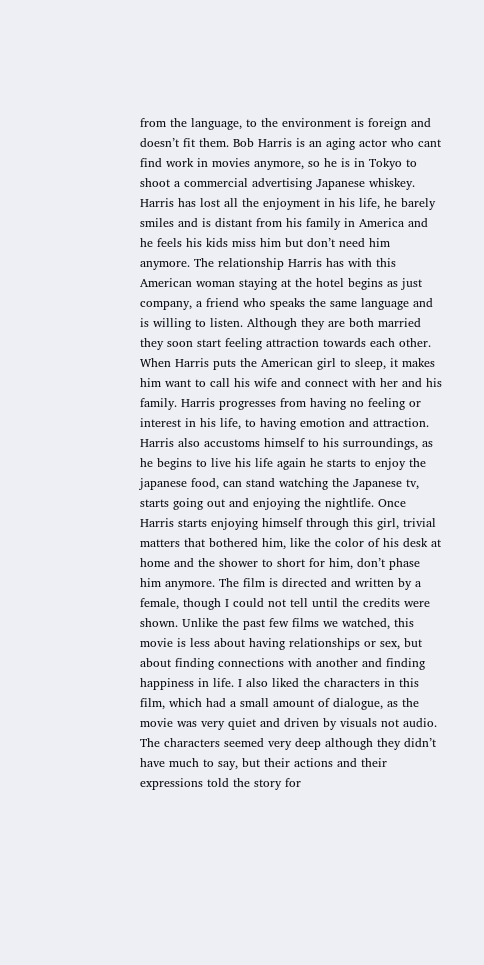from the language, to the environment is foreign and doesn’t fit them. Bob Harris is an aging actor who cant find work in movies anymore, so he is in Tokyo to shoot a commercial advertising Japanese whiskey. Harris has lost all the enjoyment in his life, he barely smiles and is distant from his family in America and he feels his kids miss him but don’t need him anymore. The relationship Harris has with this American woman staying at the hotel begins as just company, a friend who speaks the same language and is willing to listen. Although they are both married they soon start feeling attraction towards each other. When Harris puts the American girl to sleep, it makes him want to call his wife and connect with her and his family. Harris progresses from having no feeling or interest in his life, to having emotion and attraction. Harris also accustoms himself to his surroundings, as he begins to live his life again he starts to enjoy the japanese food, can stand watching the Japanese tv, starts going out and enjoying the nightlife. Once Harris starts enjoying himself through this girl, trivial matters that bothered him, like the color of his desk at home and the shower to short for him, don’t phase him anymore. The film is directed and written by a female, though I could not tell until the credits were shown. Unlike the past few films we watched, this movie is less about having relationships or sex, but about finding connections with another and finding happiness in life. I also liked the characters in this film, which had a small amount of dialogue, as the movie was very quiet and driven by visuals not audio. The characters seemed very deep although they didn’t have much to say, but their actions and their expressions told the story for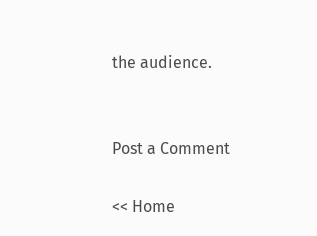the audience.


Post a Comment

<< Home